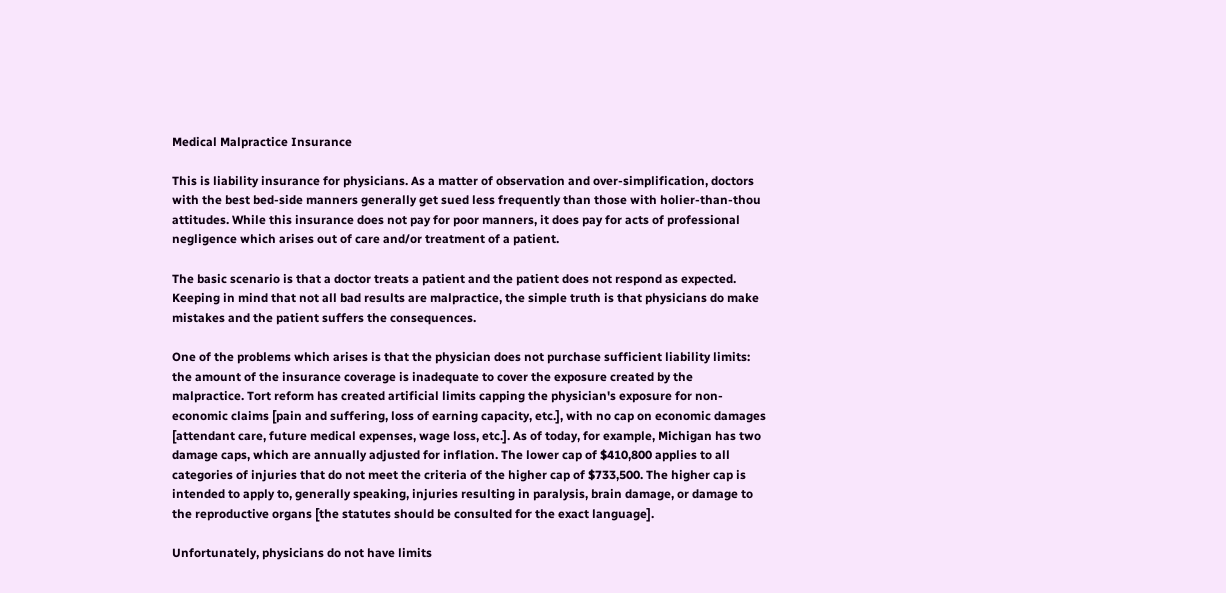Medical Malpractice Insurance

This is liability insurance for physicians. As a matter of observation and over-simplification, doctors with the best bed-side manners generally get sued less frequently than those with holier-than-thou attitudes. While this insurance does not pay for poor manners, it does pay for acts of professional negligence which arises out of care and/or treatment of a patient.

The basic scenario is that a doctor treats a patient and the patient does not respond as expected. Keeping in mind that not all bad results are malpractice, the simple truth is that physicians do make mistakes and the patient suffers the consequences.

One of the problems which arises is that the physician does not purchase sufficient liability limits: the amount of the insurance coverage is inadequate to cover the exposure created by the malpractice. Tort reform has created artificial limits capping the physician's exposure for non-economic claims [pain and suffering, loss of earning capacity, etc.], with no cap on economic damages [attendant care, future medical expenses, wage loss, etc.]. As of today, for example, Michigan has two damage caps, which are annually adjusted for inflation. The lower cap of $410,800 applies to all categories of injuries that do not meet the criteria of the higher cap of $733,500. The higher cap is intended to apply to, generally speaking, injuries resulting in paralysis, brain damage, or damage to the reproductive organs [the statutes should be consulted for the exact language].

Unfortunately, physicians do not have limits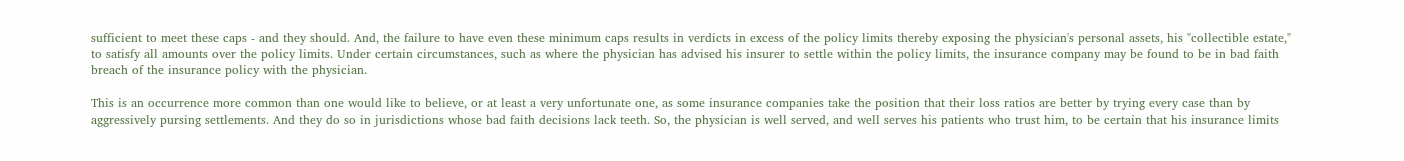sufficient to meet these caps - and they should. And, the failure to have even these minimum caps results in verdicts in excess of the policy limits thereby exposing the physician's personal assets, his "collectible estate," to satisfy all amounts over the policy limits. Under certain circumstances, such as where the physician has advised his insurer to settle within the policy limits, the insurance company may be found to be in bad faith breach of the insurance policy with the physician.

This is an occurrence more common than one would like to believe, or at least a very unfortunate one, as some insurance companies take the position that their loss ratios are better by trying every case than by aggressively pursing settlements. And they do so in jurisdictions whose bad faith decisions lack teeth. So, the physician is well served, and well serves his patients who trust him, to be certain that his insurance limits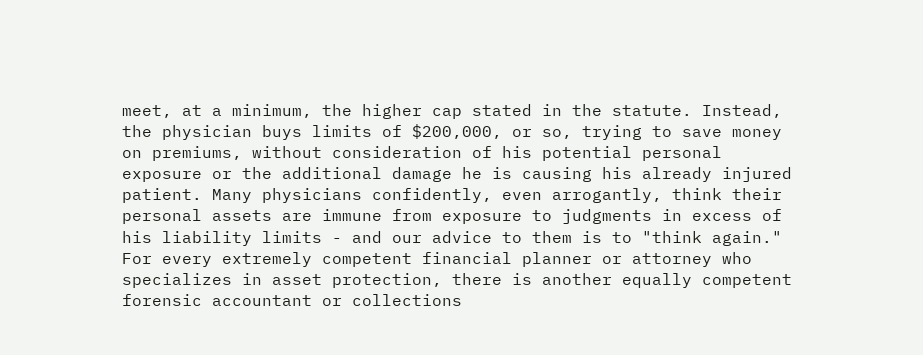meet, at a minimum, the higher cap stated in the statute. Instead, the physician buys limits of $200,000, or so, trying to save money on premiums, without consideration of his potential personal exposure or the additional damage he is causing his already injured patient. Many physicians confidently, even arrogantly, think their personal assets are immune from exposure to judgments in excess of his liability limits - and our advice to them is to "think again." For every extremely competent financial planner or attorney who specializes in asset protection, there is another equally competent forensic accountant or collections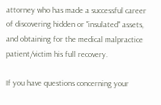attorney who has made a successful career of discovering hidden or "insulated" assets, and obtaining for the medical malpractice patient/victim his full recovery.

If you have questions concerning your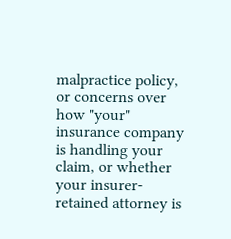malpractice policy, or concerns over how "your" insurance company is handling your claim, or whether your insurer-retained attorney is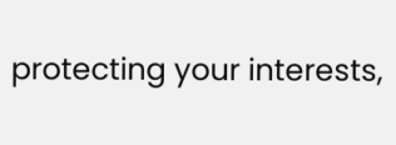protecting your interests,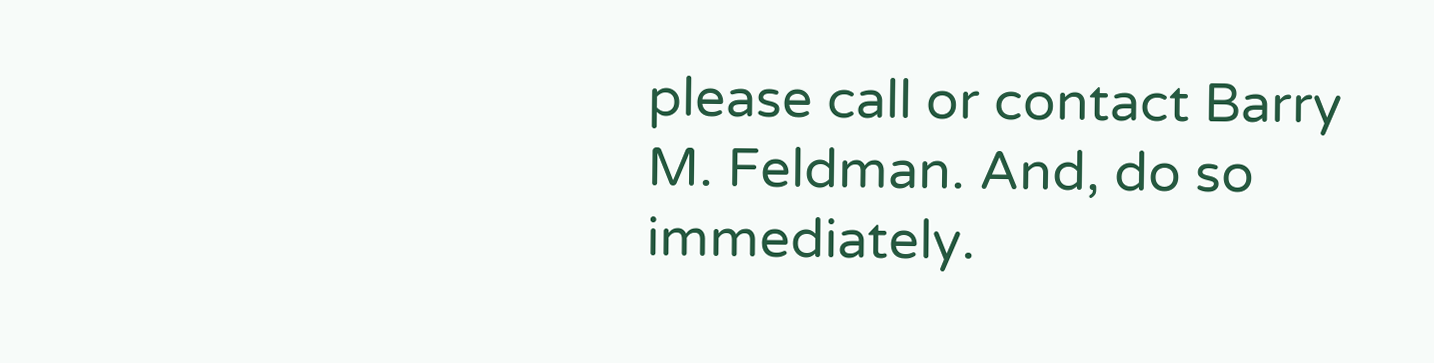please call or contact Barry M. Feldman. And, do so immediately.